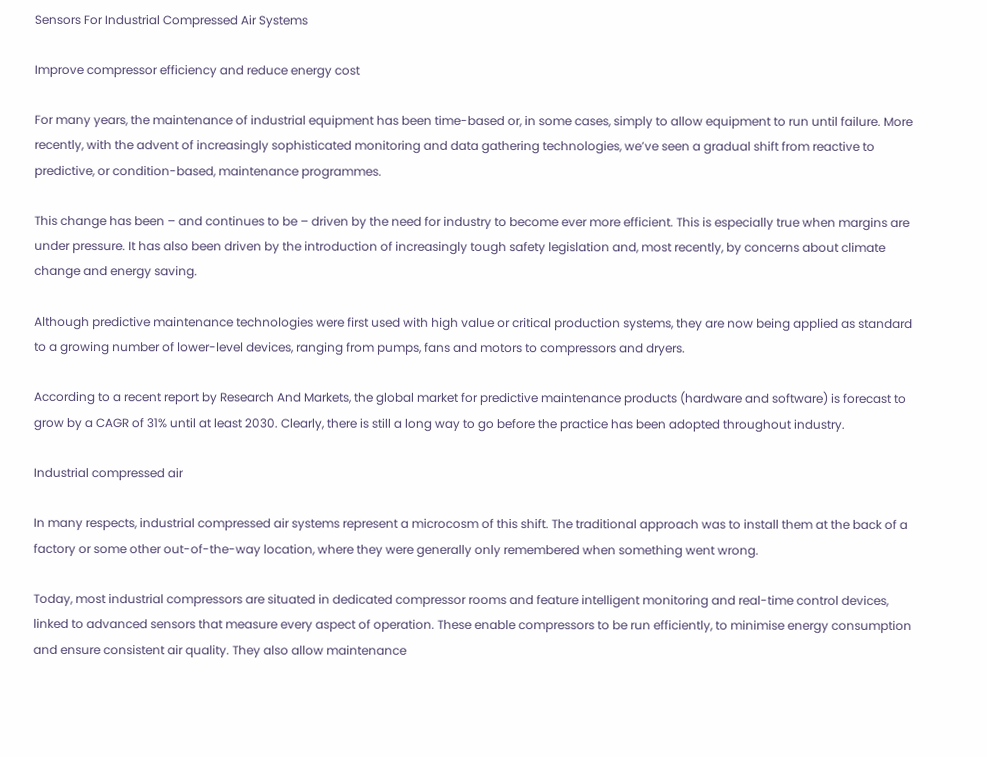Sensors For Industrial Compressed Air Systems

Improve compressor efficiency and reduce energy cost

For many years, the maintenance of industrial equipment has been time-based or, in some cases, simply to allow equipment to run until failure. More recently, with the advent of increasingly sophisticated monitoring and data gathering technologies, we’ve seen a gradual shift from reactive to predictive, or condition-based, maintenance programmes.

This change has been – and continues to be – driven by the need for industry to become ever more efficient. This is especially true when margins are under pressure. It has also been driven by the introduction of increasingly tough safety legislation and, most recently, by concerns about climate change and energy saving.

Although predictive maintenance technologies were first used with high value or critical production systems, they are now being applied as standard to a growing number of lower-level devices, ranging from pumps, fans and motors to compressors and dryers.

According to a recent report by Research And Markets, the global market for predictive maintenance products (hardware and software) is forecast to grow by a CAGR of 31% until at least 2030. Clearly, there is still a long way to go before the practice has been adopted throughout industry.

Industrial compressed air

In many respects, industrial compressed air systems represent a microcosm of this shift. The traditional approach was to install them at the back of a factory or some other out-of-the-way location, where they were generally only remembered when something went wrong.

Today, most industrial compressors are situated in dedicated compressor rooms and feature intelligent monitoring and real-time control devices, linked to advanced sensors that measure every aspect of operation. These enable compressors to be run efficiently, to minimise energy consumption and ensure consistent air quality. They also allow maintenance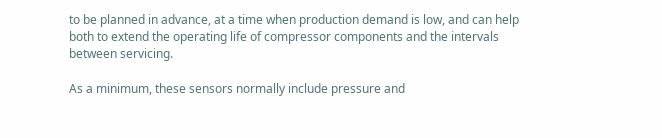to be planned in advance, at a time when production demand is low, and can help both to extend the operating life of compressor components and the intervals between servicing.

As a minimum, these sensors normally include pressure and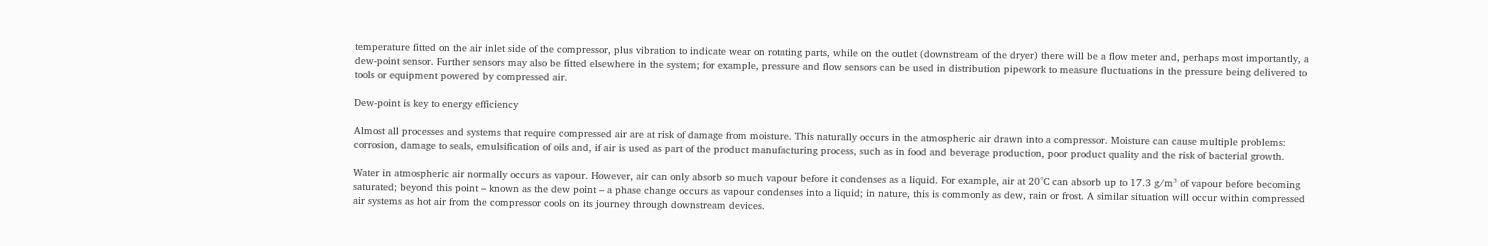temperature fitted on the air inlet side of the compressor, plus vibration to indicate wear on rotating parts, while on the outlet (downstream of the dryer) there will be a flow meter and, perhaps most importantly, a dew-point sensor. Further sensors may also be fitted elsewhere in the system; for example, pressure and flow sensors can be used in distribution pipework to measure fluctuations in the pressure being delivered to tools or equipment powered by compressed air.

Dew-point is key to energy efficiency

Almost all processes and systems that require compressed air are at risk of damage from moisture. This naturally occurs in the atmospheric air drawn into a compressor. Moisture can cause multiple problems: corrosion, damage to seals, emulsification of oils and, if air is used as part of the product manufacturing process, such as in food and beverage production, poor product quality and the risk of bacterial growth.

Water in atmospheric air normally occurs as vapour. However, air can only absorb so much vapour before it condenses as a liquid. For example, air at 20°C can absorb up to 17.3 g/m³ of vapour before becoming saturated; beyond this point – known as the dew point – a phase change occurs as vapour condenses into a liquid; in nature, this is commonly as dew, rain or frost. A similar situation will occur within compressed air systems as hot air from the compressor cools on its journey through downstream devices.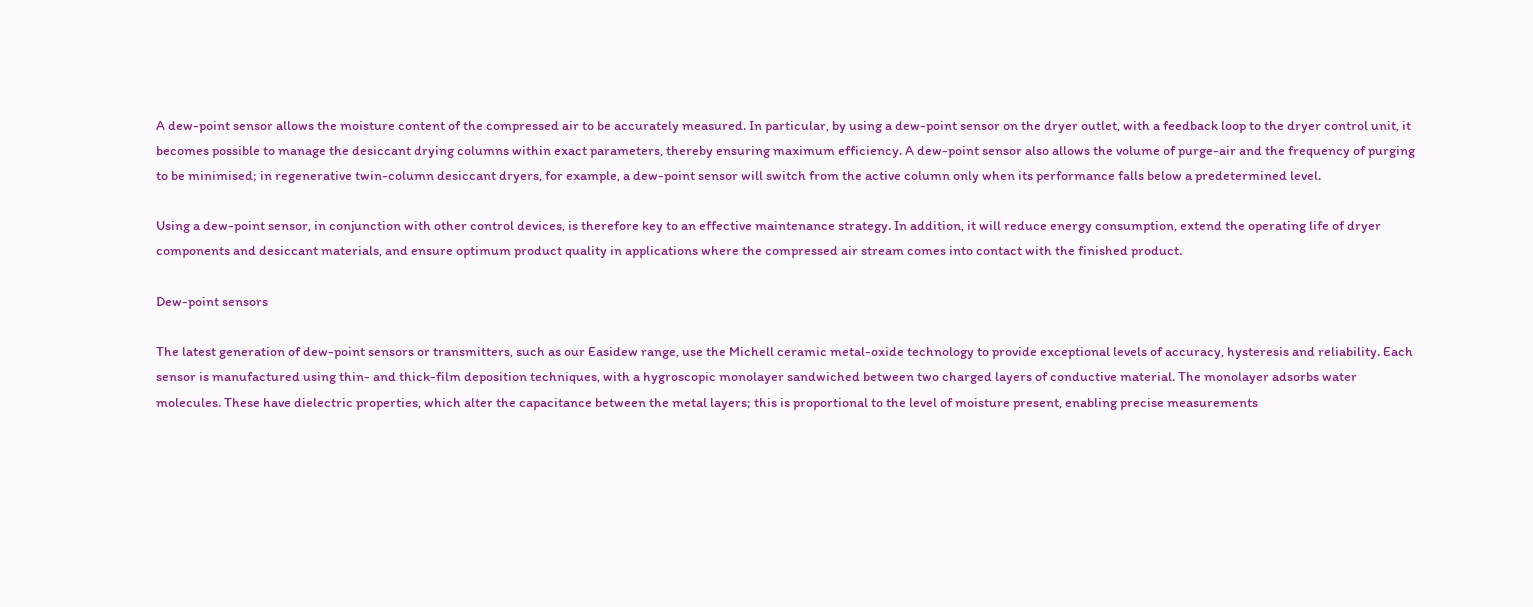A dew-point sensor allows the moisture content of the compressed air to be accurately measured. In particular, by using a dew-point sensor on the dryer outlet, with a feedback loop to the dryer control unit, it becomes possible to manage the desiccant drying columns within exact parameters, thereby ensuring maximum efficiency. A dew-point sensor also allows the volume of purge-air and the frequency of purging to be minimised; in regenerative twin-column desiccant dryers, for example, a dew-point sensor will switch from the active column only when its performance falls below a predetermined level.

Using a dew-point sensor, in conjunction with other control devices, is therefore key to an effective maintenance strategy. In addition, it will reduce energy consumption, extend the operating life of dryer components and desiccant materials, and ensure optimum product quality in applications where the compressed air stream comes into contact with the finished product.

Dew-point sensors

The latest generation of dew-point sensors or transmitters, such as our Easidew range, use the Michell ceramic metal-oxide technology to provide exceptional levels of accuracy, hysteresis and reliability. Each sensor is manufactured using thin- and thick-film deposition techniques, with a hygroscopic monolayer sandwiched between two charged layers of conductive material. The monolayer adsorbs water molecules. These have dielectric properties, which alter the capacitance between the metal layers; this is proportional to the level of moisture present, enabling precise measurements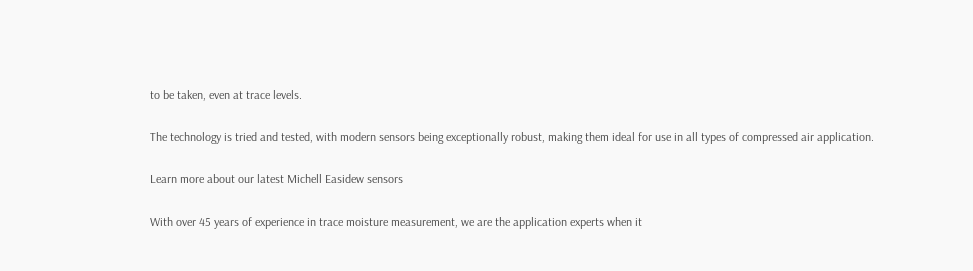to be taken, even at trace levels.

The technology is tried and tested, with modern sensors being exceptionally robust, making them ideal for use in all types of compressed air application.

Learn more about our latest Michell Easidew sensors

With over 45 years of experience in trace moisture measurement, we are the application experts when it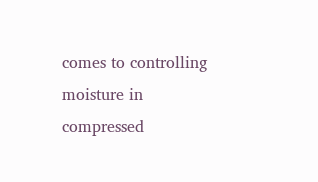comes to controlling moisture in compressed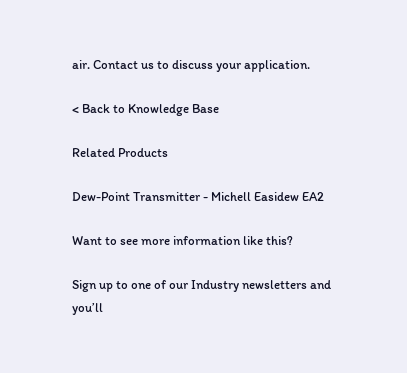air. Contact us to discuss your application.

< Back to Knowledge Base

Related Products

Dew-Point Transmitter - Michell Easidew EA2

Want to see more information like this?

Sign up to one of our Industry newsletters and you’ll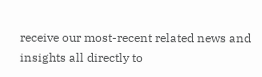receive our most-recent related news and insights all directly to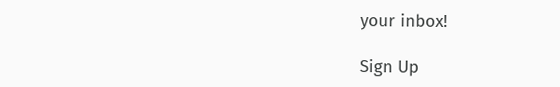your inbox!

Sign Up